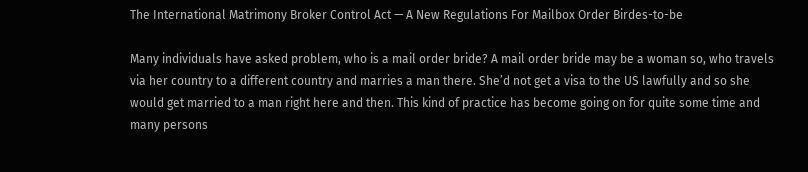The International Matrimony Broker Control Act — A New Regulations For Mailbox Order Birdes-to-be

Many individuals have asked problem, who is a mail order bride? A mail order bride may be a woman so, who travels via her country to a different country and marries a man there. She’d not get a visa to the US lawfully and so she would get married to a man right here and then. This kind of practice has become going on for quite some time and many persons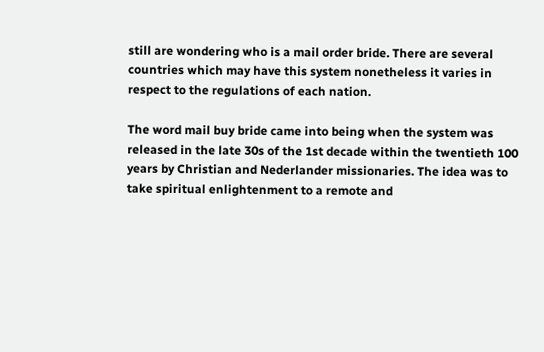still are wondering who is a mail order bride. There are several countries which may have this system nonetheless it varies in respect to the regulations of each nation.

The word mail buy bride came into being when the system was released in the late 30s of the 1st decade within the twentieth 100 years by Christian and Nederlander missionaries. The idea was to take spiritual enlightenment to a remote and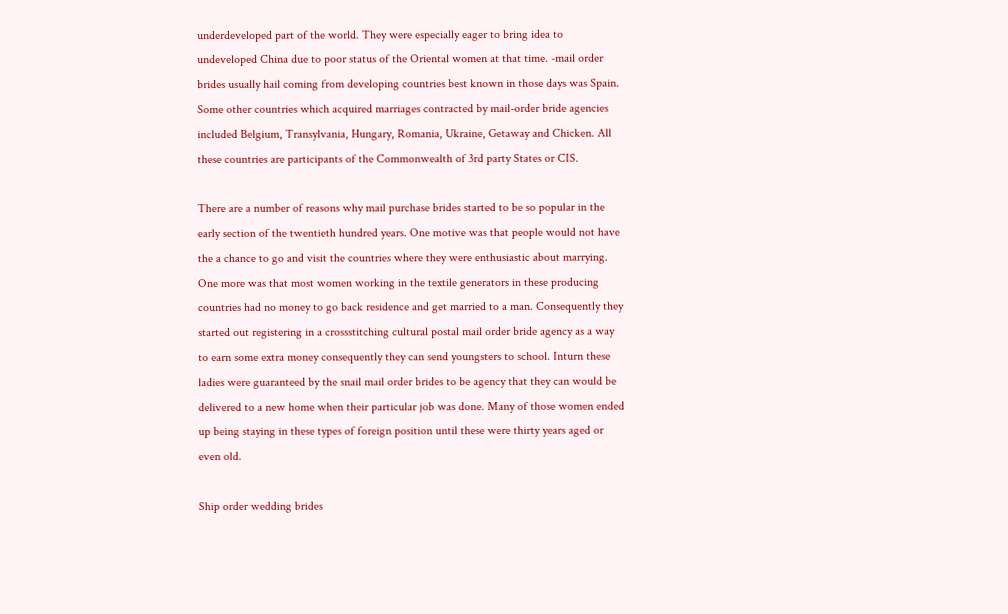underdeveloped part of the world. They were especially eager to bring idea to undeveloped China due to poor status of the Oriental women at that time. -mail order brides usually hail coming from developing countries best known in those days was Spain. Some other countries which acquired marriages contracted by mail-order bride agencies included Belgium, Transylvania, Hungary, Romania, Ukraine, Getaway and Chicken. All these countries are participants of the Commonwealth of 3rd party States or CIS.

There are a number of reasons why mail purchase brides started to be so popular in the early section of the twentieth hundred years. One motive was that people would not have the a chance to go and visit the countries where they were enthusiastic about marrying. One more was that most women working in the textile generators in these producing countries had no money to go back residence and get married to a man. Consequently they started out registering in a crossstitching cultural postal mail order bride agency as a way to earn some extra money consequently they can send youngsters to school. Inturn these ladies were guaranteed by the snail mail order brides to be agency that they can would be delivered to a new home when their particular job was done. Many of those women ended up being staying in these types of foreign position until these were thirty years aged or even old.

Ship order wedding brides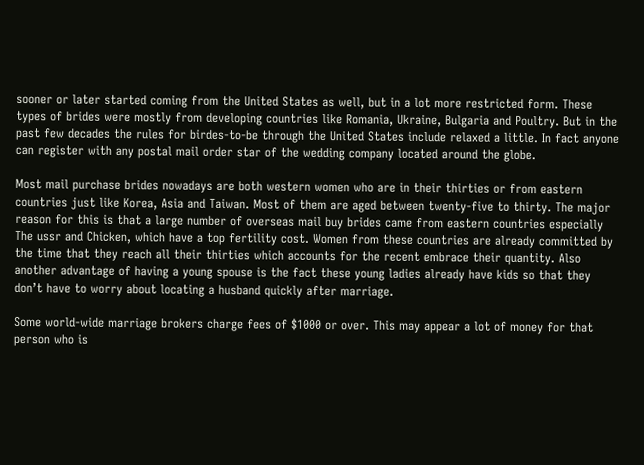sooner or later started coming from the United States as well, but in a lot more restricted form. These types of brides were mostly from developing countries like Romania, Ukraine, Bulgaria and Poultry. But in the past few decades the rules for birdes-to-be through the United States include relaxed a little. In fact anyone can register with any postal mail order star of the wedding company located around the globe.

Most mail purchase brides nowadays are both western women who are in their thirties or from eastern countries just like Korea, Asia and Taiwan. Most of them are aged between twenty-five to thirty. The major reason for this is that a large number of overseas mail buy brides came from eastern countries especially The ussr and Chicken, which have a top fertility cost. Women from these countries are already committed by the time that they reach all their thirties which accounts for the recent embrace their quantity. Also another advantage of having a young spouse is the fact these young ladies already have kids so that they don’t have to worry about locating a husband quickly after marriage.

Some world-wide marriage brokers charge fees of $1000 or over. This may appear a lot of money for that person who is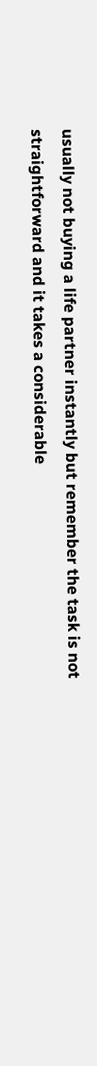usually not buying a life partner instantly but remember the task is not straightforward and it takes a considerable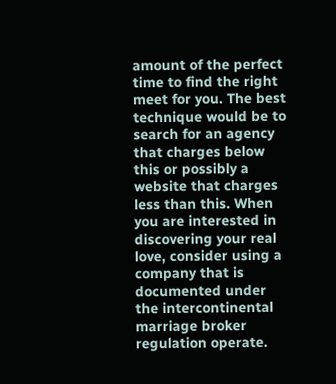amount of the perfect time to find the right meet for you. The best technique would be to search for an agency that charges below this or possibly a website that charges less than this. When you are interested in discovering your real love, consider using a company that is documented under the intercontinental marriage broker regulation operate.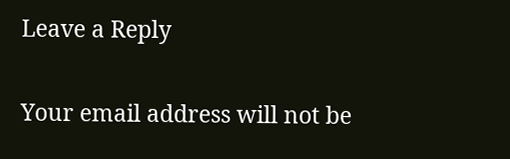Leave a Reply

Your email address will not be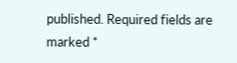published. Required fields are marked *